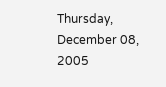Thursday, December 08, 2005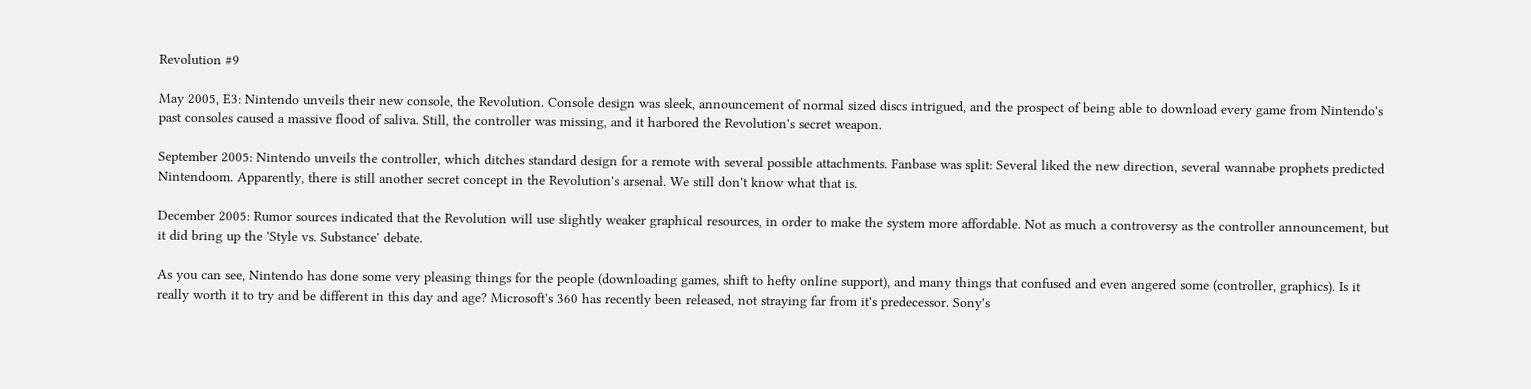Revolution #9

May 2005, E3: Nintendo unveils their new console, the Revolution. Console design was sleek, announcement of normal sized discs intrigued, and the prospect of being able to download every game from Nintendo's past consoles caused a massive flood of saliva. Still, the controller was missing, and it harbored the Revolution's secret weapon.

September 2005: Nintendo unveils the controller, which ditches standard design for a remote with several possible attachments. Fanbase was split: Several liked the new direction, several wannabe prophets predicted Nintendoom. Apparently, there is still another secret concept in the Revolution's arsenal. We still don't know what that is.

December 2005: Rumor sources indicated that the Revolution will use slightly weaker graphical resources, in order to make the system more affordable. Not as much a controversy as the controller announcement, but it did bring up the 'Style vs. Substance' debate.

As you can see, Nintendo has done some very pleasing things for the people (downloading games, shift to hefty online support), and many things that confused and even angered some (controller, graphics). Is it really worth it to try and be different in this day and age? Microsoft's 360 has recently been released, not straying far from it's predecessor. Sony's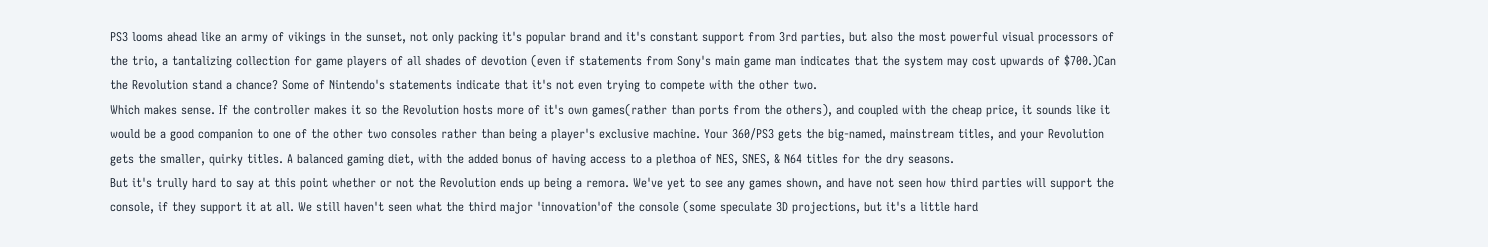PS3 looms ahead like an army of vikings in the sunset, not only packing it's popular brand and it's constant support from 3rd parties, but also the most powerful visual processors of the trio, a tantalizing collection for game players of all shades of devotion (even if statements from Sony's main game man indicates that the system may cost upwards of $700.)Can the Revolution stand a chance? Some of Nintendo's statements indicate that it's not even trying to compete with the other two.
Which makes sense. If the controller makes it so the Revolution hosts more of it's own games(rather than ports from the others), and coupled with the cheap price, it sounds like it would be a good companion to one of the other two consoles rather than being a player's exclusive machine. Your 360/PS3 gets the big-named, mainstream titles, and your Revolution gets the smaller, quirky titles. A balanced gaming diet, with the added bonus of having access to a plethoa of NES, SNES, & N64 titles for the dry seasons.
But it's trully hard to say at this point whether or not the Revolution ends up being a remora. We've yet to see any games shown, and have not seen how third parties will support the console, if they support it at all. We still haven't seen what the third major 'innovation'of the console (some speculate 3D projections, but it's a little hard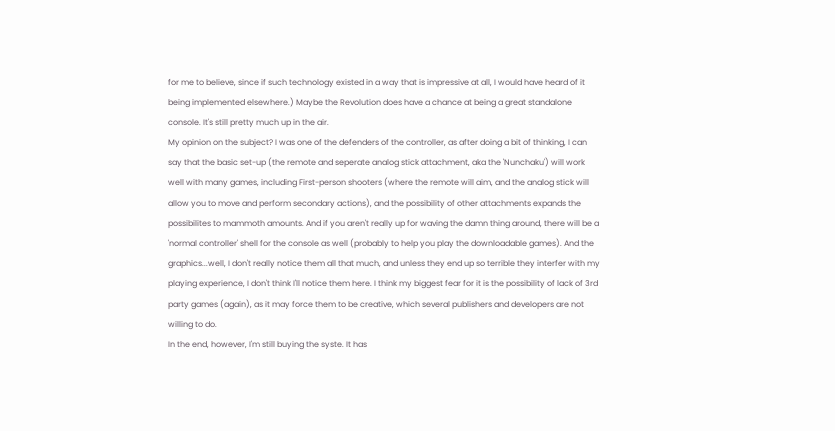for me to believe, since if such technology existed in a way that is impressive at all, I would have heard of it being implemented elsewhere.) Maybe the Revolution does have a chance at being a great standalone console. It's still pretty much up in the air.
My opinion on the subject? I was one of the defenders of the controller, as after doing a bit of thinking, I can say that the basic set-up (the remote and seperate analog stick attachment, aka the 'Nunchaku') will work well with many games, including First-person shooters (where the remote will aim, and the analog stick will allow you to move and perform secondary actions), and the possibility of other attachments expands the possibilites to mammoth amounts. And if you aren't really up for waving the damn thing around, there will be a 'normal controller' shell for the console as well (probably to help you play the downloadable games). And the graphics...well, I don't really notice them all that much, and unless they end up so terrible they interfer with my playing experience, I don't think I'll notice them here. I think my biggest fear for it is the possibility of lack of 3rd party games (again), as it may force them to be creative, which several publishers and developers are not willing to do.
In the end, however, I'm still buying the syste. It has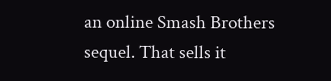an online Smash Brothers sequel. That sells it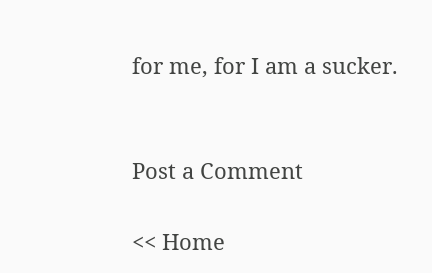for me, for I am a sucker.


Post a Comment

<< Home